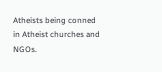Atheists being conned in Atheist churches and NGOs.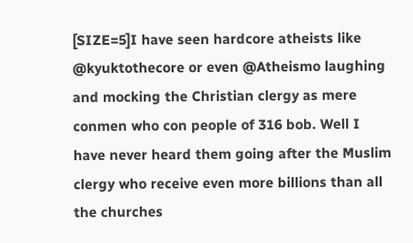[SIZE=5]I have seen hardcore atheists like @kyuktothecore or even @Atheismo laughing and mocking the Christian clergy as mere conmen who con people of 316 bob. Well I have never heard them going after the Muslim clergy who receive even more billions than all the churches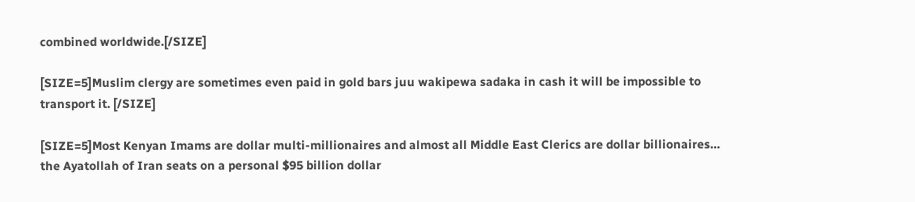combined worldwide.[/SIZE]

[SIZE=5]Muslim clergy are sometimes even paid in gold bars juu wakipewa sadaka in cash it will be impossible to transport it. [/SIZE]

[SIZE=5]Most Kenyan Imams are dollar multi-millionaires and almost all Middle East Clerics are dollar billionaires… the Ayatollah of Iran seats on a personal $95 billion dollar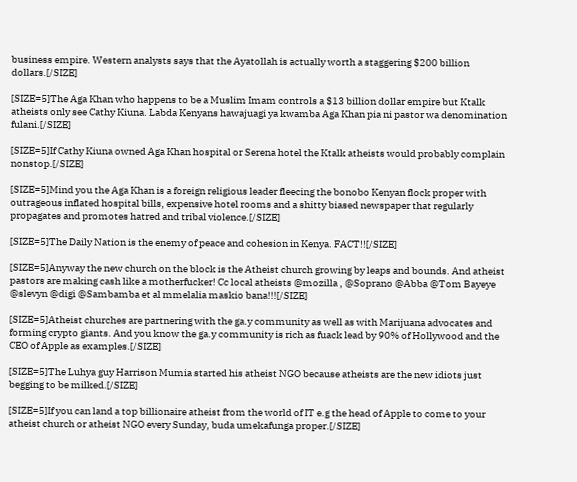business empire. Western analysts says that the Ayatollah is actually worth a staggering $200 billion dollars.[/SIZE]

[SIZE=5]The Aga Khan who happens to be a Muslim Imam controls a $13 billion dollar empire but Ktalk atheists only see Cathy Kiuna. Labda Kenyans hawajuagi ya kwamba Aga Khan pia ni pastor wa denomination fulani.[/SIZE]

[SIZE=5]If Cathy Kiuna owned Aga Khan hospital or Serena hotel the Ktalk atheists would probably complain nonstop.[/SIZE]

[SIZE=5]Mind you the Aga Khan is a foreign religious leader fleecing the bonobo Kenyan flock proper with outrageous inflated hospital bills, expensive hotel rooms and a shitty biased newspaper that regularly propagates and promotes hatred and tribal violence.[/SIZE]

[SIZE=5]The Daily Nation is the enemy of peace and cohesion in Kenya. FACT!![/SIZE]

[SIZE=5]Anyway the new church on the block is the Atheist church growing by leaps and bounds. And atheist pastors are making cash like a motherfucker! Cc local atheists @mozilla , @Soprano @Abba @Tom Bayeye @slevyn @digi @Sambamba et al mmelalia maskio bana!!![/SIZE]

[SIZE=5]Atheist churches are partnering with the ga.y community as well as with Marijuana advocates and forming crypto giants. And you know the ga.y community is rich as fuack lead by 90% of Hollywood and the CEO of Apple as examples.[/SIZE]

[SIZE=5]The Luhya guy Harrison Mumia started his atheist NGO because atheists are the new idiots just begging to be milked.[/SIZE]

[SIZE=5]If you can land a top billionaire atheist from the world of IT e.g the head of Apple to come to your atheist church or atheist NGO every Sunday, buda umekafunga proper.[/SIZE]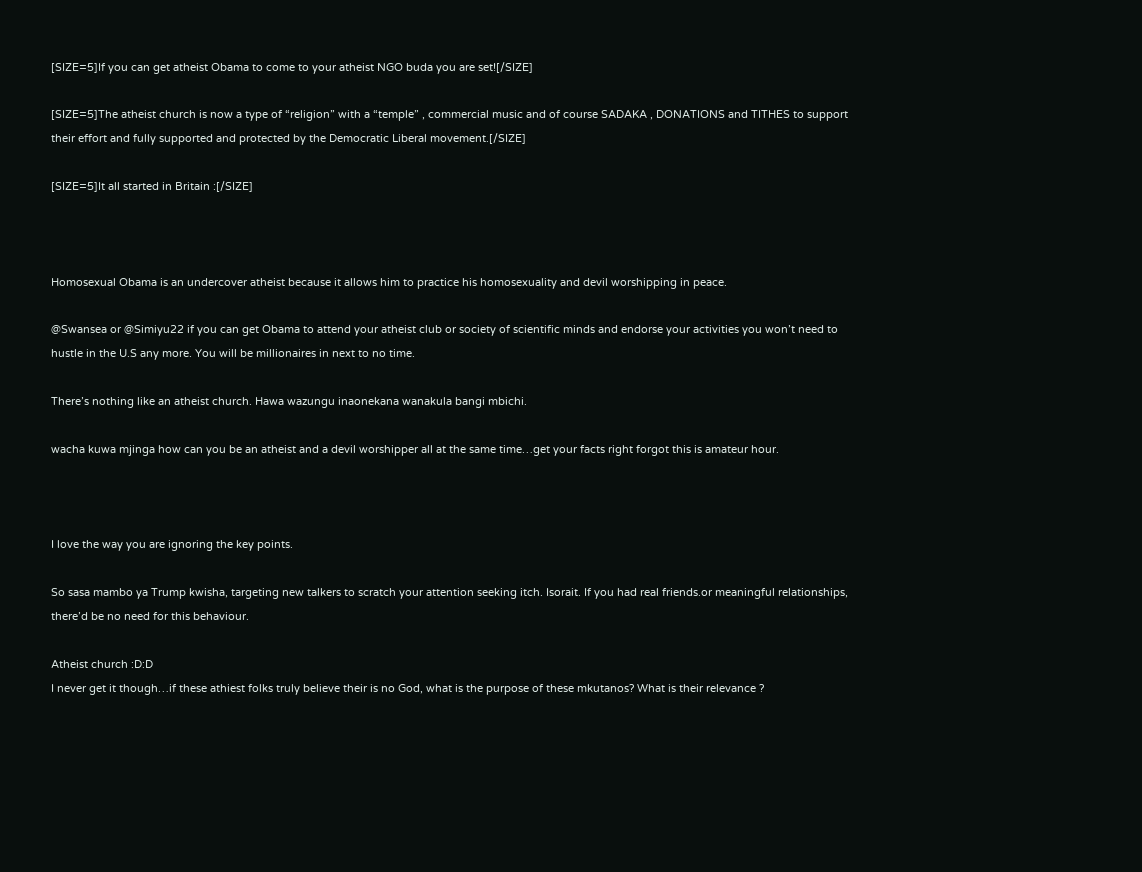[SIZE=5]If you can get atheist Obama to come to your atheist NGO buda you are set![/SIZE]

[SIZE=5]The atheist church is now a type of “religion” with a “temple” , commercial music and of course SADAKA , DONATIONS and TITHES to support their effort and fully supported and protected by the Democratic Liberal movement.[/SIZE]

[SIZE=5]It all started in Britain :[/SIZE]



Homosexual Obama is an undercover atheist because it allows him to practice his homosexuality and devil worshipping in peace.

@Swansea or @Simiyu22 if you can get Obama to attend your atheist club or society of scientific minds and endorse your activities you won’t need to hustle in the U.S any more. You will be millionaires in next to no time.

There’s nothing like an atheist church. Hawa wazungu inaonekana wanakula bangi mbichi.

wacha kuwa mjinga how can you be an atheist and a devil worshipper all at the same time…get your facts right forgot this is amateur hour.



I love the way you are ignoring the key points.

So sasa mambo ya Trump kwisha, targeting new talkers to scratch your attention seeking itch. Isorait. If you had real friends.or meaningful relationships, there’d be no need for this behaviour.

Atheist church :D:D
I never get it though…if these athiest folks truly believe their is no God, what is the purpose of these mkutanos? What is their relevance ?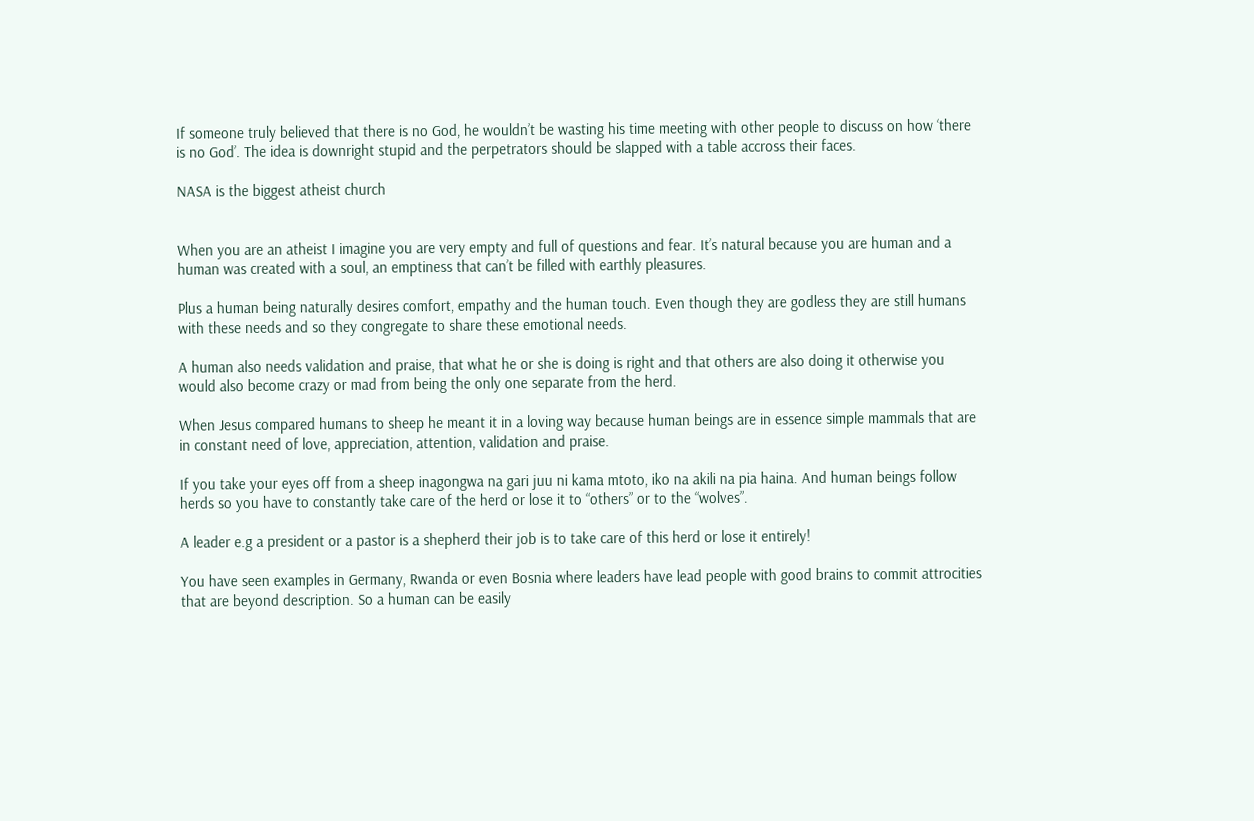If someone truly believed that there is no God, he wouldn’t be wasting his time meeting with other people to discuss on how ‘there is no God’. The idea is downright stupid and the perpetrators should be slapped with a table accross their faces.

NASA is the biggest atheist church


When you are an atheist I imagine you are very empty and full of questions and fear. It’s natural because you are human and a human was created with a soul, an emptiness that can’t be filled with earthly pleasures.

Plus a human being naturally desires comfort, empathy and the human touch. Even though they are godless they are still humans with these needs and so they congregate to share these emotional needs.

A human also needs validation and praise, that what he or she is doing is right and that others are also doing it otherwise you would also become crazy or mad from being the only one separate from the herd.

When Jesus compared humans to sheep he meant it in a loving way because human beings are in essence simple mammals that are in constant need of love, appreciation, attention, validation and praise.

If you take your eyes off from a sheep inagongwa na gari juu ni kama mtoto, iko na akili na pia haina. And human beings follow herds so you have to constantly take care of the herd or lose it to “others” or to the “wolves”.

A leader e.g a president or a pastor is a shepherd their job is to take care of this herd or lose it entirely!

You have seen examples in Germany, Rwanda or even Bosnia where leaders have lead people with good brains to commit attrocities that are beyond description. So a human can be easily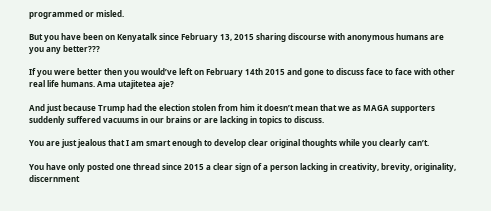programmed or misled.

But you have been on Kenyatalk since February 13, 2015 sharing discourse with anonymous humans are you any better???

If you were better then you would’ve left on February 14th 2015 and gone to discuss face to face with other real life humans. Ama utajitetea aje?

And just because Trump had the election stolen from him it doesn’t mean that we as MAGA supporters suddenly suffered vacuums in our brains or are lacking in topics to discuss.

You are just jealous that I am smart enough to develop clear original thoughts while you clearly can’t.

You have only posted one thread since 2015 a clear sign of a person lacking in creativity, brevity, originality, discernment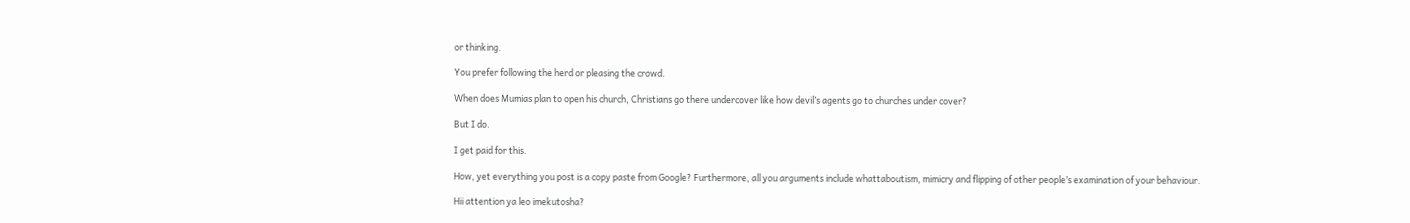or thinking.

You prefer following the herd or pleasing the crowd.

When does Mumias plan to open his church, Christians go there undercover like how devil’s agents go to churches under cover?

But I do.

I get paid for this.

How, yet everything you post is a copy paste from Google? Furthermore, all you arguments include whattaboutism, mimicry and flipping of other people’s examination of your behaviour.

Hii attention ya leo imekutosha?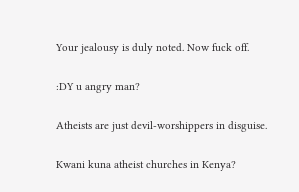Your jealousy is duly noted. Now fuck off.

:DY u angry man?

Atheists are just devil-worshippers in disguise.

Kwani kuna atheist churches in Kenya?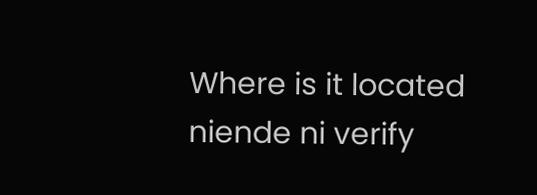Where is it located niende ni verify